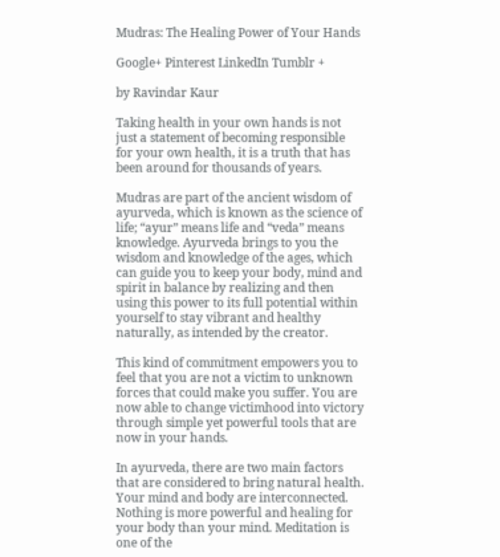Mudras: The Healing Power of Your Hands

Google+ Pinterest LinkedIn Tumblr +

by Ravindar Kaur

Taking health in your own hands is not just a statement of becoming responsible for your own health, it is a truth that has been around for thousands of years.

Mudras are part of the ancient wisdom of ayurveda, which is known as the science of life; “ayur” means life and “veda” means knowledge. Ayurveda brings to you the wisdom and knowledge of the ages, which can guide you to keep your body, mind and spirit in balance by realizing and then using this power to its full potential within yourself to stay vibrant and healthy naturally, as intended by the creator.

This kind of commitment empowers you to feel that you are not a victim to unknown forces that could make you suffer. You are now able to change victimhood into victory through simple yet powerful tools that are now in your hands.

In ayurveda, there are two main factors that are considered to bring natural health. Your mind and body are interconnected. Nothing is more powerful and healing for your body than your mind. Meditation is one of the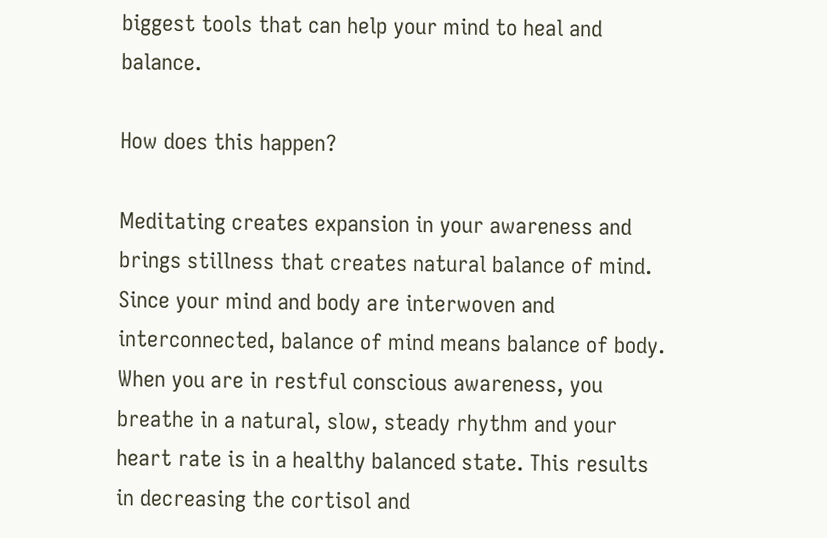biggest tools that can help your mind to heal and balance.

How does this happen?

Meditating creates expansion in your awareness and brings stillness that creates natural balance of mind. Since your mind and body are interwoven and interconnected, balance of mind means balance of body. When you are in restful conscious awareness, you breathe in a natural, slow, steady rhythm and your heart rate is in a healthy balanced state. This results in decreasing the cortisol and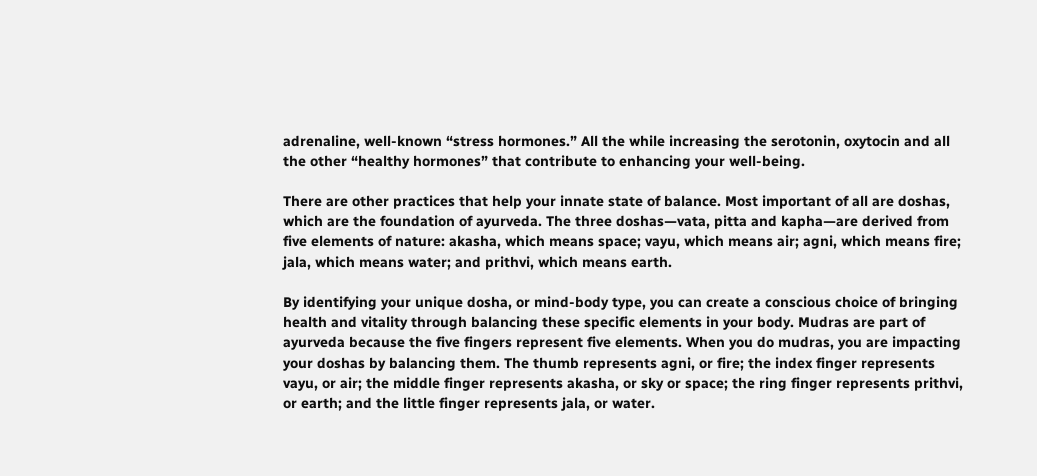adrenaline, well-known “stress hormones.” All the while increasing the serotonin, oxytocin and all the other “healthy hormones” that contribute to enhancing your well-being.

There are other practices that help your innate state of balance. Most important of all are doshas, which are the foundation of ayurveda. The three doshas—vata, pitta and kapha—are derived from five elements of nature: akasha, which means space; vayu, which means air; agni, which means fire; jala, which means water; and prithvi, which means earth.

By identifying your unique dosha, or mind-body type, you can create a conscious choice of bringing health and vitality through balancing these specific elements in your body. Mudras are part of ayurveda because the five fingers represent five elements. When you do mudras, you are impacting your doshas by balancing them. The thumb represents agni, or fire; the index finger represents vayu, or air; the middle finger represents akasha, or sky or space; the ring finger represents prithvi, or earth; and the little finger represents jala, or water.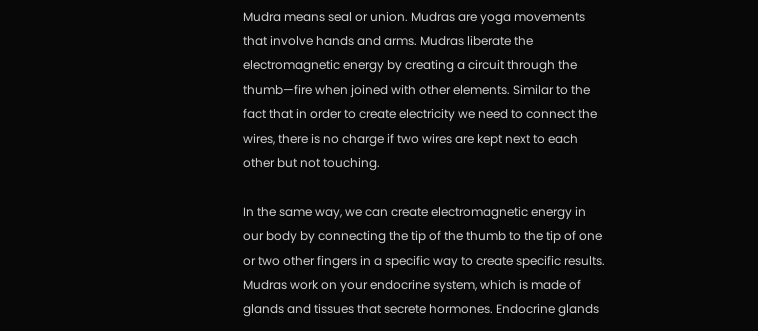Mudra means seal or union. Mudras are yoga movements that involve hands and arms. Mudras liberate the electromagnetic energy by creating a circuit through the thumb—fire when joined with other elements. Similar to the fact that in order to create electricity we need to connect the wires, there is no charge if two wires are kept next to each other but not touching.

In the same way, we can create electromagnetic energy in our body by connecting the tip of the thumb to the tip of one or two other fingers in a specific way to create specific results. Mudras work on your endocrine system, which is made of glands and tissues that secrete hormones. Endocrine glands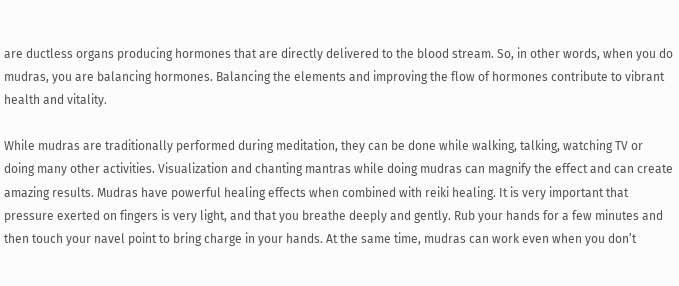are ductless organs producing hormones that are directly delivered to the blood stream. So, in other words, when you do mudras, you are balancing hormones. Balancing the elements and improving the flow of hormones contribute to vibrant health and vitality.

While mudras are traditionally performed during meditation, they can be done while walking, talking, watching TV or doing many other activities. Visualization and chanting mantras while doing mudras can magnify the effect and can create amazing results. Mudras have powerful healing effects when combined with reiki healing. It is very important that pressure exerted on fingers is very light, and that you breathe deeply and gently. Rub your hands for a few minutes and then touch your navel point to bring charge in your hands. At the same time, mudras can work even when you don’t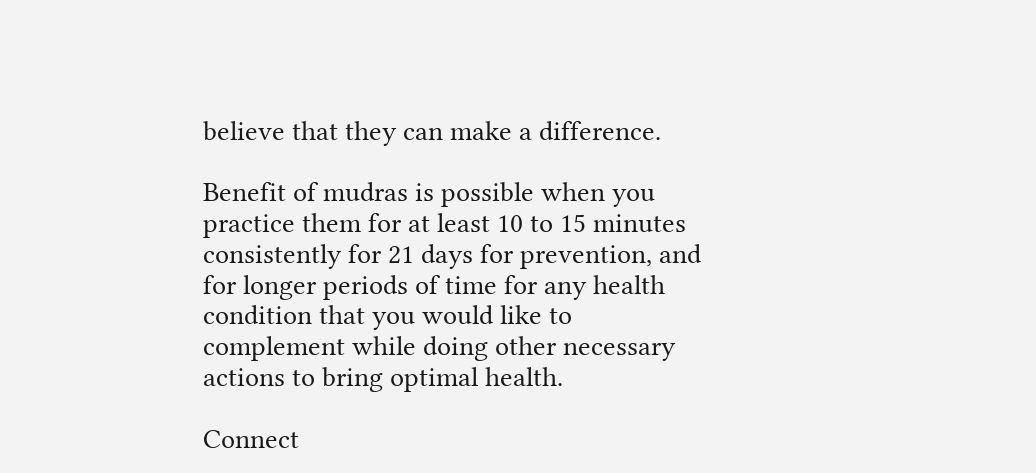believe that they can make a difference.

Benefit of mudras is possible when you practice them for at least 10 to 15 minutes consistently for 21 days for prevention, and for longer periods of time for any health condition that you would like to complement while doing other necessary actions to bring optimal health.

Connect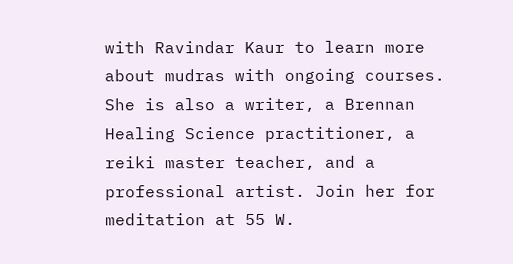with Ravindar Kaur to learn more about mudras with ongoing courses. She is also a writer, a Brennan Healing Science practitioner, a reiki master teacher, and a professional artist. Join her for meditation at 55 W.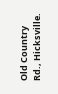Old Country Rd., Hicksville.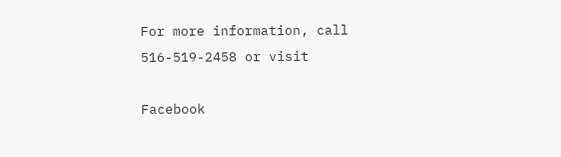For more information, call 516-519-2458 or visit

Facebook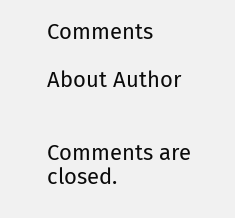Comments

About Author


Comments are closed.